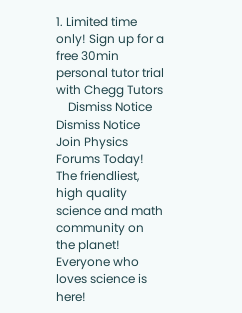1. Limited time only! Sign up for a free 30min personal tutor trial with Chegg Tutors
    Dismiss Notice
Dismiss Notice
Join Physics Forums Today!
The friendliest, high quality science and math community on the planet! Everyone who loves science is here!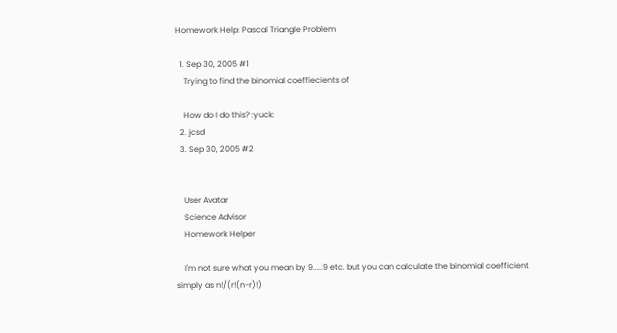Homework Help: Pascal Triangle Problem

  1. Sep 30, 2005 #1
    Trying to find the binomial coeffiecients of

    How do I do this? :yuck:
  2. jcsd
  3. Sep 30, 2005 #2


    User Avatar
    Science Advisor
    Homework Helper

    I'm not sure what you mean by 9.....9 etc. but you can calculate the binomial coefficient simply as n!/(r!(n-r)!)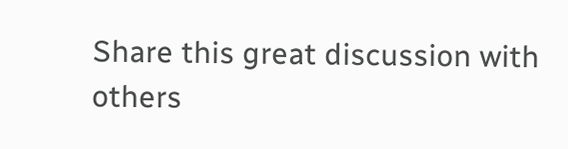Share this great discussion with others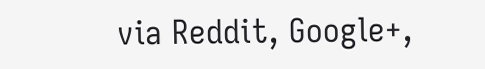via Reddit, Google+,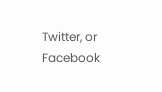Twitter, or Facebook